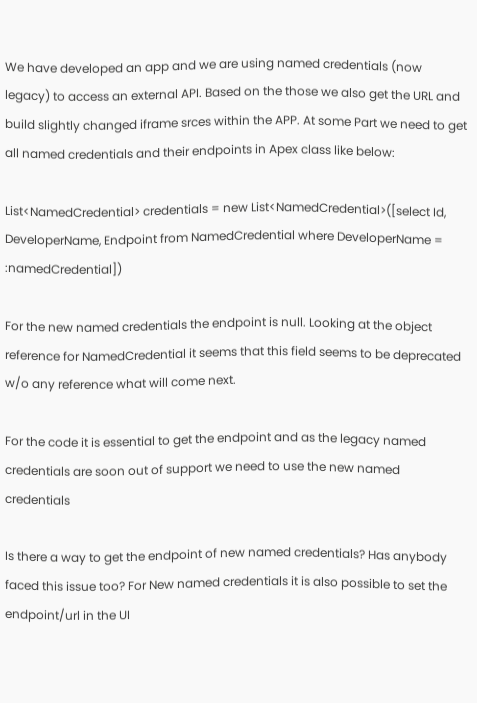We have developed an app and we are using named credentials (now legacy) to access an external API. Based on the those we also get the URL and build slightly changed iframe srces within the APP. At some Part we need to get all named credentials and their endpoints in Apex class like below:

List<NamedCredential> credentials = new List<NamedCredential>([select Id, DeveloperName, Endpoint from NamedCredential where DeveloperName = :namedCredential])

For the new named credentials the endpoint is null. Looking at the object reference for NamedCredential it seems that this field seems to be deprecated w/o any reference what will come next.

For the code it is essential to get the endpoint and as the legacy named credentials are soon out of support we need to use the new named credentials

Is there a way to get the endpoint of new named credentials? Has anybody faced this issue too? For New named credentials it is also possible to set the endpoint/url in the UI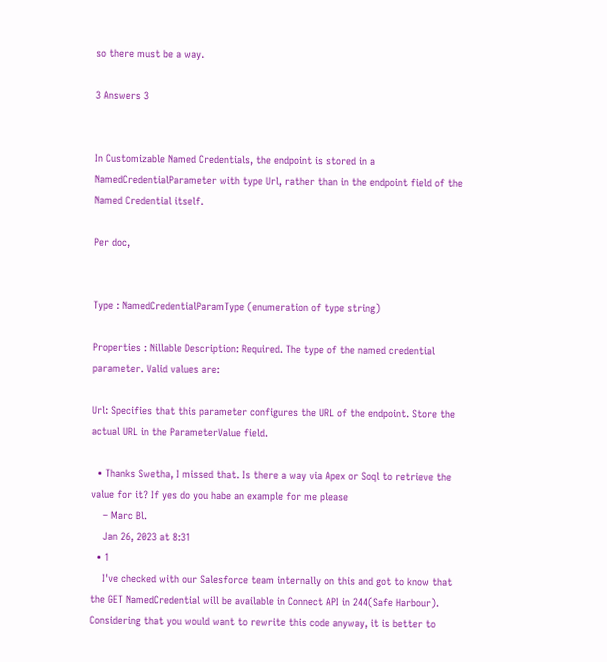so there must be a way.

3 Answers 3


In Customizable Named Credentials, the endpoint is stored in a NamedCredentialParameter with type Url, rather than in the endpoint field of the Named Credential itself.

Per doc,


Type : NamedCredentialParamType (enumeration of type string)

Properties : Nillable Description: Required. The type of the named credential parameter. Valid values are:

Url: Specifies that this parameter configures the URL of the endpoint. Store the actual URL in the ParameterValue field.

  • Thanks Swetha, I missed that. Is there a way via Apex or Soql to retrieve the value for it? If yes do you habe an example for me please
    – Marc Bl.
    Jan 26, 2023 at 8:31
  • 1
    I've checked with our Salesforce team internally on this and got to know that the GET NamedCredential will be available in Connect API in 244(Safe Harbour). Considering that you would want to rewrite this code anyway, it is better to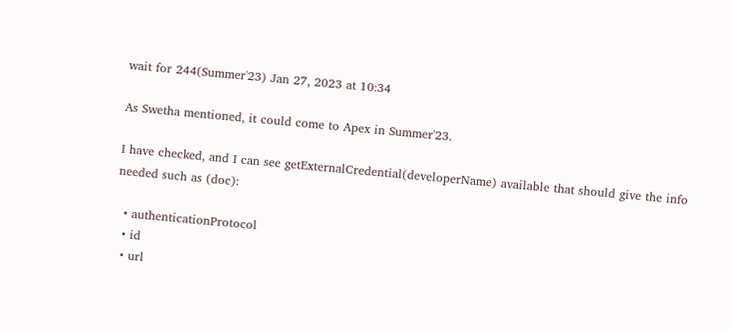wait for 244(Summer'23) Jan 27, 2023 at 10:34

As Swetha mentioned, it could come to Apex in Summer'23.

I have checked, and I can see getExternalCredential(developerName) available that should give the info needed such as (doc):

  • authenticationProtocol
  • id
  • url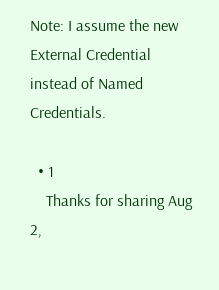Note: I assume the new External Credential instead of Named Credentials.

  • 1
    Thanks for sharing Aug 2,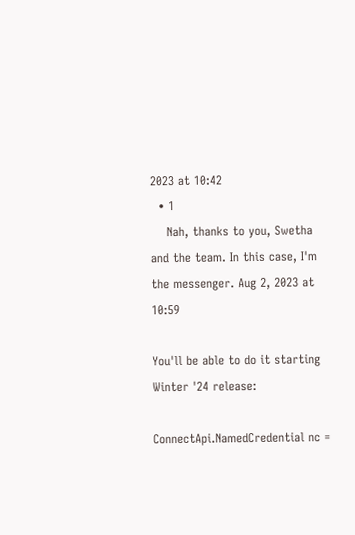2023 at 10:42
  • 1
    Nah, thanks to you, Swetha and the team. In this case, I'm the messenger. Aug 2, 2023 at 10:59

You'll be able to do it starting Winter '24 release:

ConnectApi.NamedCredential nc =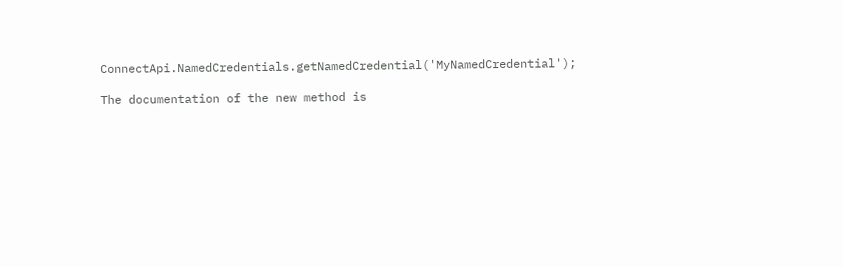ConnectApi.NamedCredentials.getNamedCredential('MyNamedCredential');

The documentation of the new method is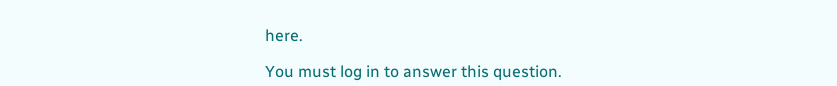here.

You must log in to answer this question.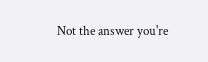Not the answer you're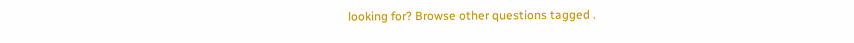looking for? Browse other questions tagged .